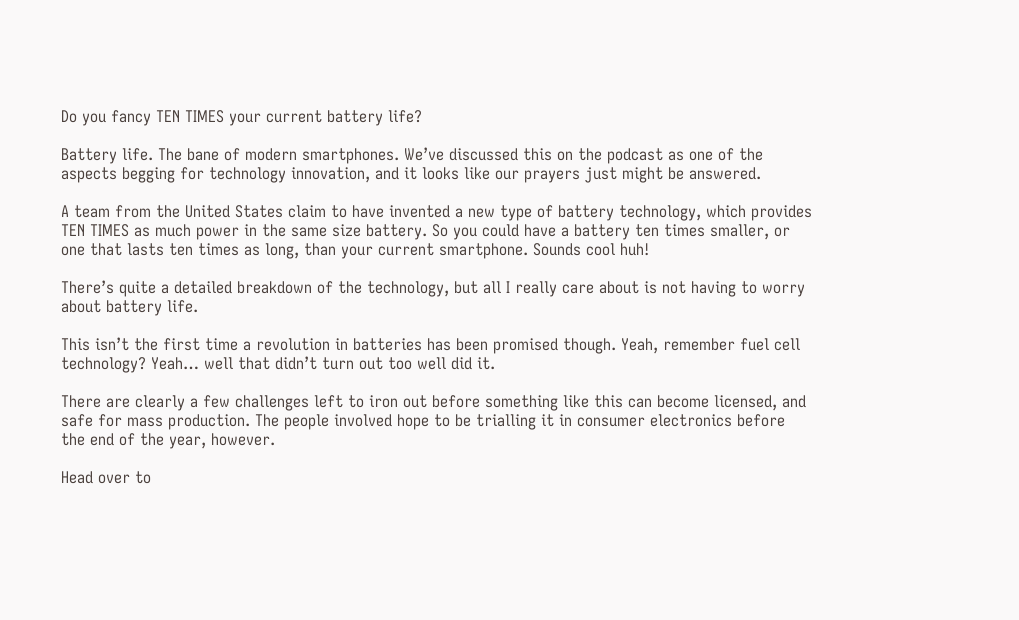Do you fancy TEN TIMES your current battery life?

Battery life. The bane of modern smartphones. We’ve discussed this on the podcast as one of the aspects begging for technology innovation, and it looks like our prayers just might be answered.

A team from the United States claim to have invented a new type of battery technology, which provides TEN TIMES as much power in the same size battery. So you could have a battery ten times smaller, or one that lasts ten times as long, than your current smartphone. Sounds cool huh!

There’s quite a detailed breakdown of the technology, but all I really care about is not having to worry about battery life.

This isn’t the first time a revolution in batteries has been promised though. Yeah, remember fuel cell technology? Yeah… well that didn’t turn out too well did it.

There are clearly a few challenges left to iron out before something like this can become licensed, and safe for mass production. The people involved hope to be trialling it in consumer electronics before the end of the year, however.

Head over to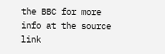the BBC for more info at the source link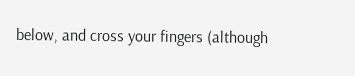below, and cross your fingers (although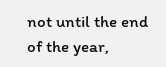not until the end of the year,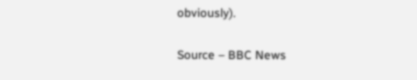obviously).

Source – BBC News